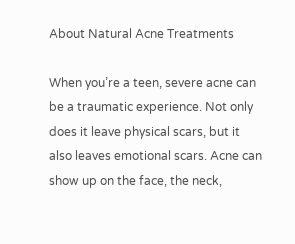About Natural Acne Treatments

When you’re a teen, severe acne can be a traumatic experience. Not only does it leave physical scars, but it also leaves emotional scars. Acne can show up on the face, the neck,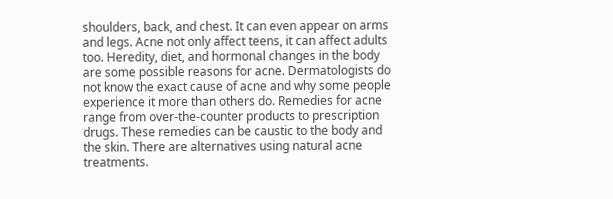shoulders, back, and chest. It can even appear on arms and legs. Acne not only affect teens, it can affect adults too. Heredity, diet, and hormonal changes in the body are some possible reasons for acne. Dermatologists do not know the exact cause of acne and why some people experience it more than others do. Remedies for acne range from over-the-counter products to prescription drugs. These remedies can be caustic to the body and the skin. There are alternatives using natural acne treatments.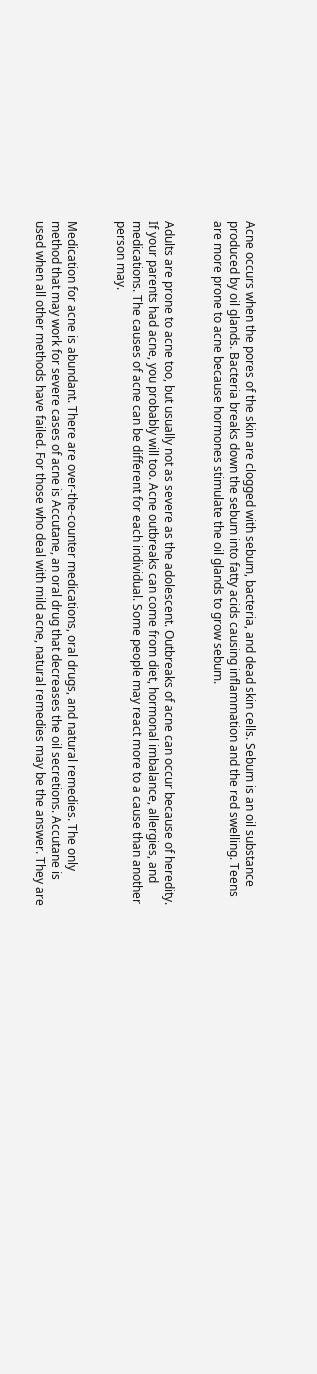Acne occurs when the pores of the skin are clogged with sebum, bacteria, and dead skin cells. Sebum is an oil substance produced by oil glands. Bacteria breaks down the sebum into fatty acids causing inflammation and the red swelling. Teens are more prone to acne because hormones stimulate the oil glands to grow sebum.


Adults are prone to acne too, but usually not as severe as the adolescent. Outbreaks of acne can occur because of heredity. If your parents had acne, you probably will too. Acne outbreaks can come from diet, hormonal imbalance, allergies, and medications. The causes of acne can be different for each individual. Some people may react more to a cause than another person may.


Medication for acne is abundant. There are over-the-counter medications, oral drugs, and natural remedies. The only method that may work for severe cases of acne is Accutane, an oral drug that decreases the oil secretions. Accutane is used when all other methods have failed. For those who deal with mild acne, natural remedies may be the answer. They are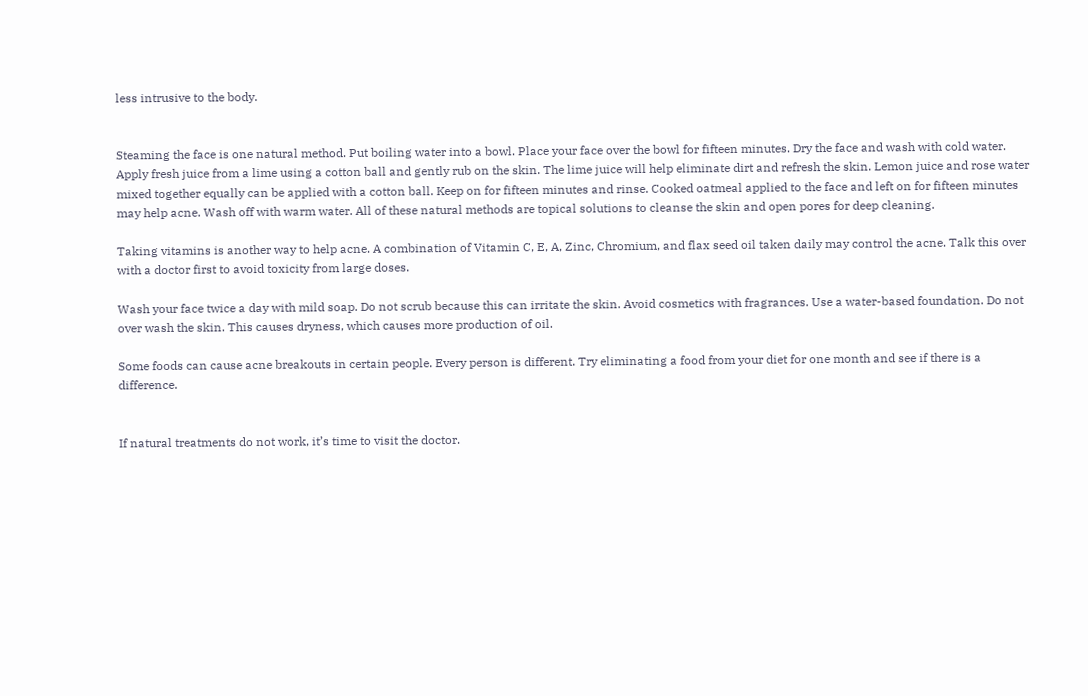less intrusive to the body.


Steaming the face is one natural method. Put boiling water into a bowl. Place your face over the bowl for fifteen minutes. Dry the face and wash with cold water. Apply fresh juice from a lime using a cotton ball and gently rub on the skin. The lime juice will help eliminate dirt and refresh the skin. Lemon juice and rose water mixed together equally can be applied with a cotton ball. Keep on for fifteen minutes and rinse. Cooked oatmeal applied to the face and left on for fifteen minutes may help acne. Wash off with warm water. All of these natural methods are topical solutions to cleanse the skin and open pores for deep cleaning.

Taking vitamins is another way to help acne. A combination of Vitamin C, E, A, Zinc, Chromium, and flax seed oil taken daily may control the acne. Talk this over with a doctor first to avoid toxicity from large doses.

Wash your face twice a day with mild soap. Do not scrub because this can irritate the skin. Avoid cosmetics with fragrances. Use a water-based foundation. Do not over wash the skin. This causes dryness, which causes more production of oil.

Some foods can cause acne breakouts in certain people. Every person is different. Try eliminating a food from your diet for one month and see if there is a difference.


If natural treatments do not work, it’s time to visit the doctor.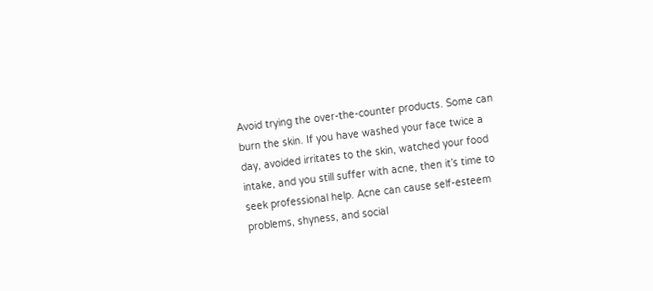Avoid trying the over-the-counter products. Some can burn the skin. If you have washed your face twice a day, avoided irritates to the skin, watched your food intake, and you still suffer with acne, then it’s time to seek professional help. Acne can cause self-esteem problems, shyness, and social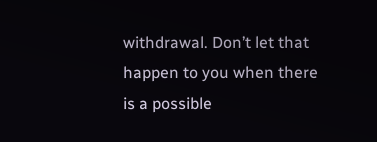withdrawal. Don’t let that happen to you when there is a possible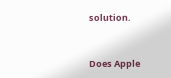solution.


Does Apple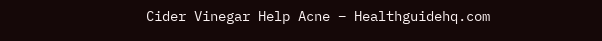Cider Vinegar Help Acne – Healthguidehq.com